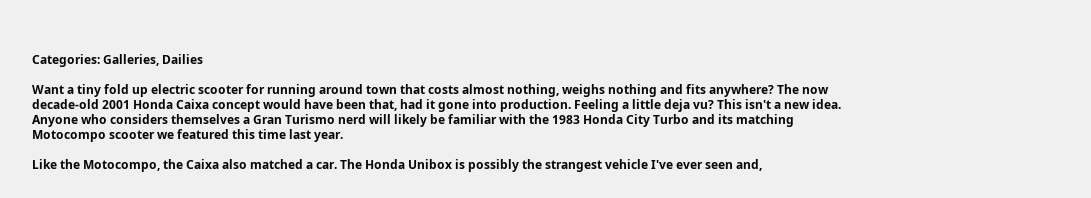Categories: Galleries, Dailies

Want a tiny fold up electric scooter for running around town that costs almost nothing, weighs nothing and fits anywhere? The now decade-old 2001 Honda Caixa concept would have been that, had it gone into production. Feeling a little deja vu? This isn't a new idea. Anyone who considers themselves a Gran Turismo nerd will likely be familiar with the 1983 Honda City Turbo and its matching Motocompo scooter we featured this time last year.

Like the Motocompo, the Caixa also matched a car. The Honda Unibox is possibly the strangest vehicle I've ever seen and,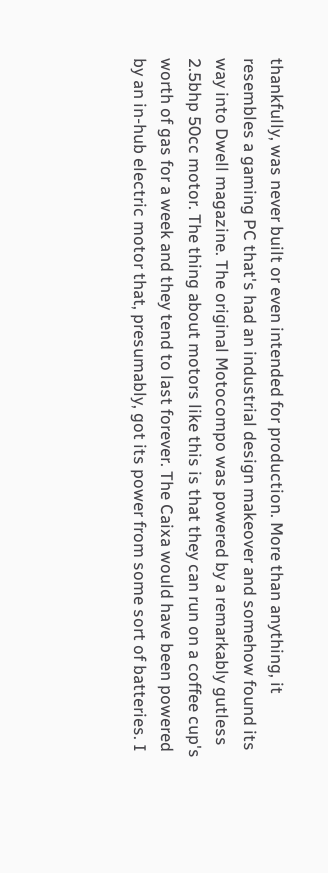thankfully, was never built or even intended for production. More than anything, it resembles a gaming PC that's had an industrial design makeover and somehow found its way into Dwell magazine. The original Motocompo was powered by a remarkably gutless 2.5bhp 50cc motor. The thing about motors like this is that they can run on a coffee cup's worth of gas for a week and they tend to last forever. The Caixa would have been powered by an in-hub electric motor that, presumably, got its power from some sort of batteries. I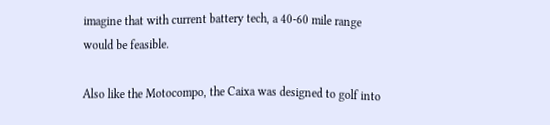imagine that with current battery tech, a 40-60 mile range would be feasible.

Also like the Motocompo, the Caixa was designed to golf into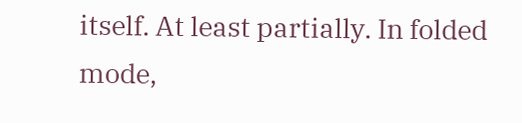itself. At least partially. In folded mode,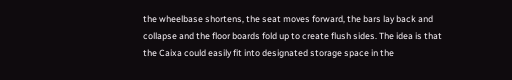the wheelbase shortens, the seat moves forward, the bars lay back and collapse and the floor boards fold up to create flush sides. The idea is that the Caixa could easily fit into designated storage space in the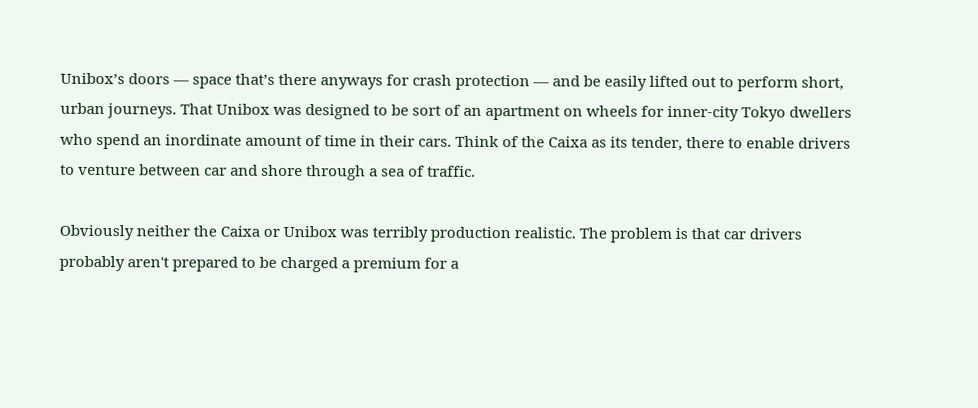Unibox’s doors — space that’s there anyways for crash protection — and be easily lifted out to perform short, urban journeys. That Unibox was designed to be sort of an apartment on wheels for inner-city Tokyo dwellers who spend an inordinate amount of time in their cars. Think of the Caixa as its tender, there to enable drivers to venture between car and shore through a sea of traffic.

Obviously neither the Caixa or Unibox was terribly production realistic. The problem is that car drivers probably aren't prepared to be charged a premium for a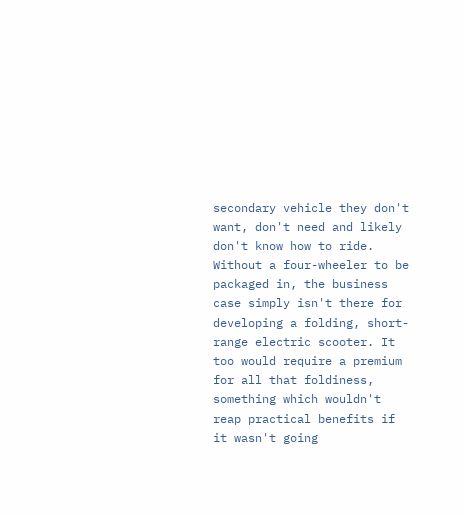secondary vehicle they don't want, don't need and likely don't know how to ride. Without a four-wheeler to be packaged in, the business case simply isn't there for developing a folding, short-range electric scooter. It too would require a premium for all that foldiness, something which wouldn't reap practical benefits if it wasn't going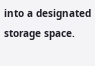into a designated storage space.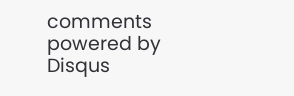comments powered by Disqus